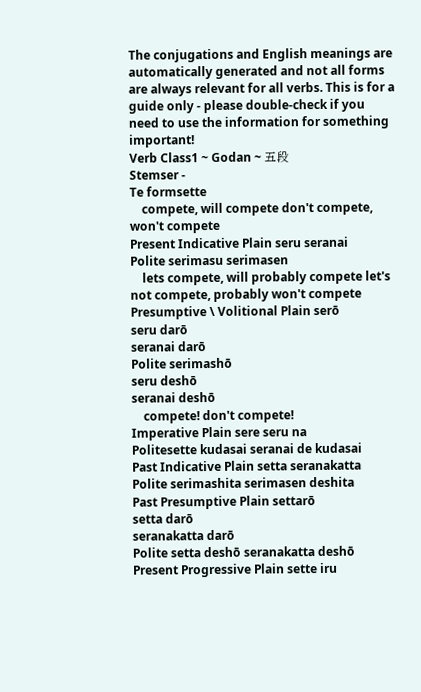The conjugations and English meanings are automatically generated and not all forms are always relevant for all verbs. This is for a guide only - please double-check if you need to use the information for something important!
Verb Class1 ~ Godan ~ 五段
Stemser -
Te formsette
    compete, will compete don't compete, won't compete
Present Indicative Plain seru seranai
Polite serimasu serimasen
    lets compete, will probably compete let's not compete, probably won't compete
Presumptive \ Volitional Plain serō
seru darō
seranai darō
Polite serimashō
seru deshō
seranai deshō
    compete! don't compete!
Imperative Plain sere seru na
Politesette kudasai seranai de kudasai
Past Indicative Plain setta seranakatta
Polite serimashita serimasen deshita
Past Presumptive Plain settarō
setta darō
seranakatta darō
Polite setta deshō seranakatta deshō
Present Progressive Plain sette iru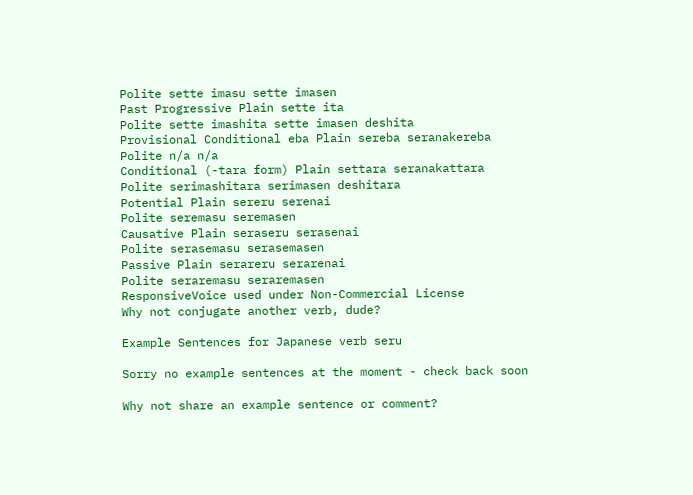Polite sette imasu sette imasen
Past Progressive Plain sette ita
Polite sette imashita sette imasen deshita
Provisional Conditional eba Plain sereba seranakereba
Polite n/a n/a
Conditional (-tara form) Plain settara seranakattara
Polite serimashitara serimasen deshitara
Potential Plain sereru serenai
Polite seremasu seremasen
Causative Plain seraseru serasenai
Polite serasemasu serasemasen
Passive Plain serareru serarenai
Polite seraremasu seraremasen
ResponsiveVoice used under Non-Commercial License
Why not conjugate another verb, dude?

Example Sentences for Japanese verb seru

Sorry no example sentences at the moment - check back soon

Why not share an example sentence or comment?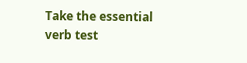Take the essential verb test